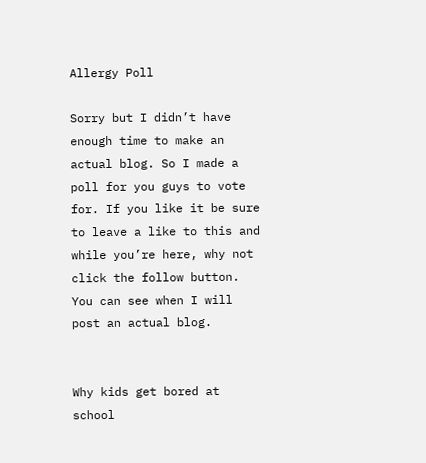Allergy Poll

Sorry but I didn’t have enough time to make an actual blog. So I made a poll for you guys to vote for. If you like it be sure to leave a like to this and while you’re here, why not click the follow button. You can see when I will post an actual blog.


Why kids get bored at school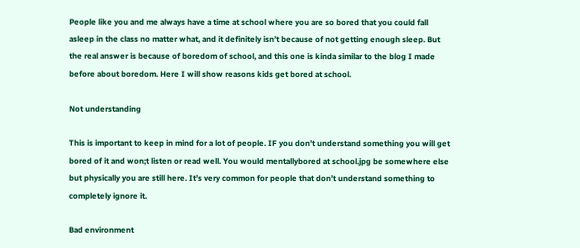People like you and me always have a time at school where you are so bored that you could fall asleep in the class no matter what, and it definitely isn’t because of not getting enough sleep. But the real answer is because of boredom of school, and this one is kinda similar to the blog I made before about boredom. Here I will show reasons kids get bored at school.

Not understanding

This is important to keep in mind for a lot of people. IF you don’t understand something you will get bored of it and won;t listen or read well. You would mentallybored at school.jpg be somewhere else but physically you are still here. It’s very common for people that don’t understand something to completely ignore it.

Bad environment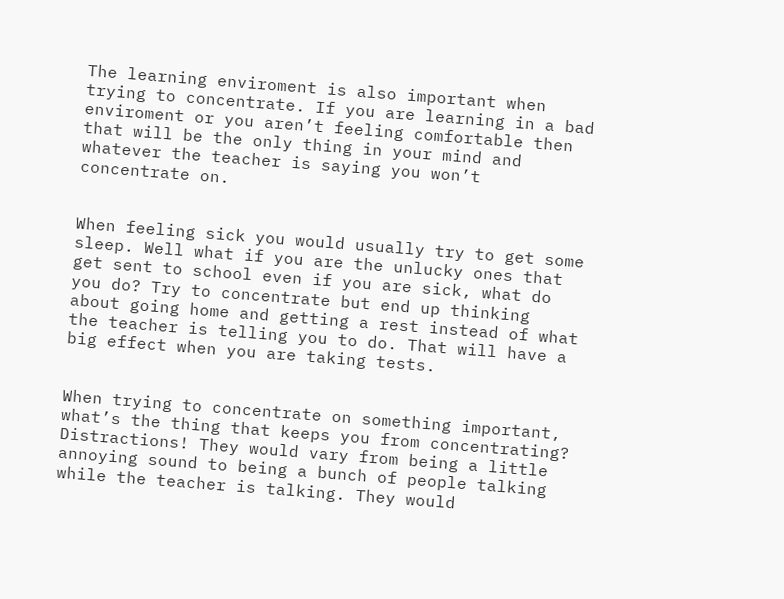The learning enviroment is also important when trying to concentrate. If you are learning in a bad enviroment or you aren’t feeling comfortable then that will be the only thing in your mind and whatever the teacher is saying you won’t concentrate on.


When feeling sick you would usually try to get some sleep. Well what if you are the unlucky ones that get sent to school even if you are sick, what do you do? Try to concentrate but end up thinking about going home and getting a rest instead of what the teacher is telling you to do. That will have a big effect when you are taking tests.


When trying to concentrate on something important, what’s the thing that keeps you from concentrating? Distractions! They would vary from being a little annoying sound to being a bunch of people talking while the teacher is talking. They would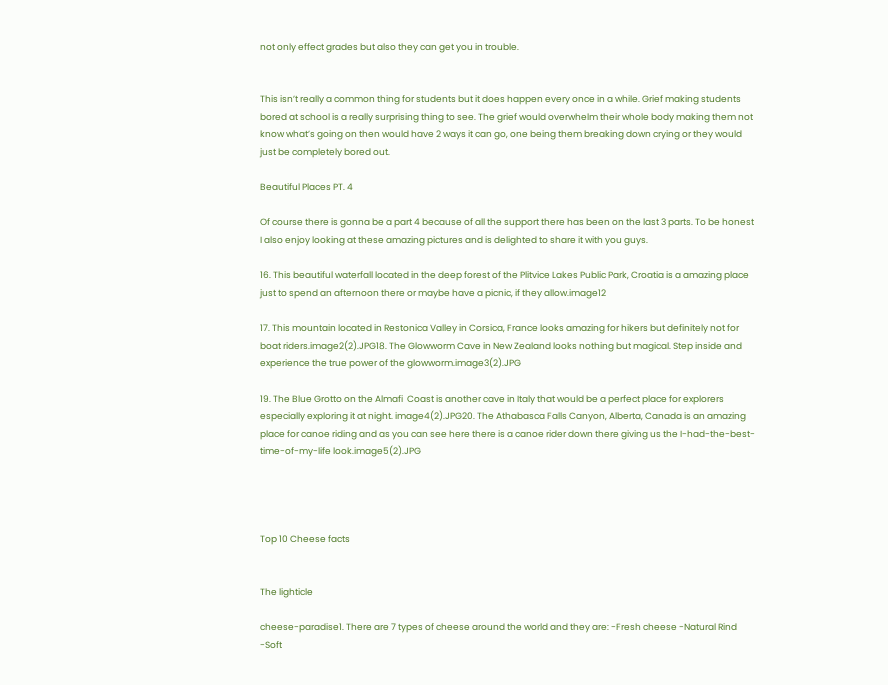not only effect grades but also they can get you in trouble.


This isn’t really a common thing for students but it does happen every once in a while. Grief making students bored at school is a really surprising thing to see. The grief would overwhelm their whole body making them not know what’s going on then would have 2 ways it can go, one being them breaking down crying or they would just be completely bored out.

Beautiful Places PT. 4

Of course there is gonna be a part 4 because of all the support there has been on the last 3 parts. To be honest I also enjoy looking at these amazing pictures and is delighted to share it with you guys.

16. This beautiful waterfall located in the deep forest of the Plitvice Lakes Public Park, Croatia is a amazing place just to spend an afternoon there or maybe have a picnic, if they allow.image12

17. This mountain located in Restonica Valley in Corsica, France looks amazing for hikers but definitely not for boat riders.image2(2).JPG18. The Glowworm Cave in New Zealand looks nothing but magical. Step inside and experience the true power of the glowworm.image3(2).JPG

19. The Blue Grotto on the Almafi  Coast is another cave in Italy that would be a perfect place for explorers especially exploring it at night. image4(2).JPG20. The Athabasca Falls Canyon, Alberta, Canada is an amazing place for canoe riding and as you can see here there is a canoe rider down there giving us the I-had-the-best-time-of-my-life look.image5(2).JPG




Top 10 Cheese facts


The lighticle

cheese-paradise1. There are 7 types of cheese around the world and they are: -Fresh cheese -Natural Rind -Soft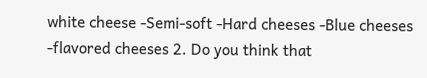white cheese -Semi-soft -Hard cheeses -Blue cheeses -flavored cheeses 2. Do you think that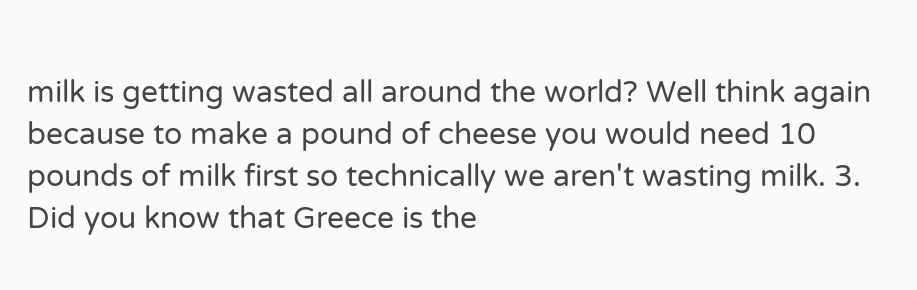milk is getting wasted all around the world? Well think again because to make a pound of cheese you would need 10 pounds of milk first so technically we aren't wasting milk. 3. Did you know that Greece is the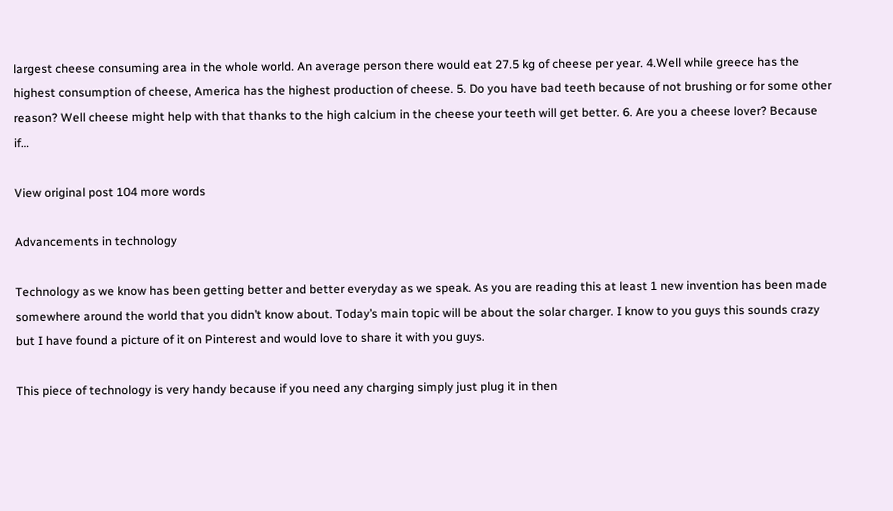largest cheese consuming area in the whole world. An average person there would eat 27.5 kg of cheese per year. 4.Well while greece has the highest consumption of cheese, America has the highest production of cheese. 5. Do you have bad teeth because of not brushing or for some other reason? Well cheese might help with that thanks to the high calcium in the cheese your teeth will get better. 6. Are you a cheese lover? Because if…

View original post 104 more words

Advancements in technology

Technology as we know has been getting better and better everyday as we speak. As you are reading this at least 1 new invention has been made somewhere around the world that you didn’t know about. Today’s main topic will be about the solar charger. I know to you guys this sounds crazy but I have found a picture of it on Pinterest and would love to share it with you guys.

This piece of technology is very handy because if you need any charging simply just plug it in then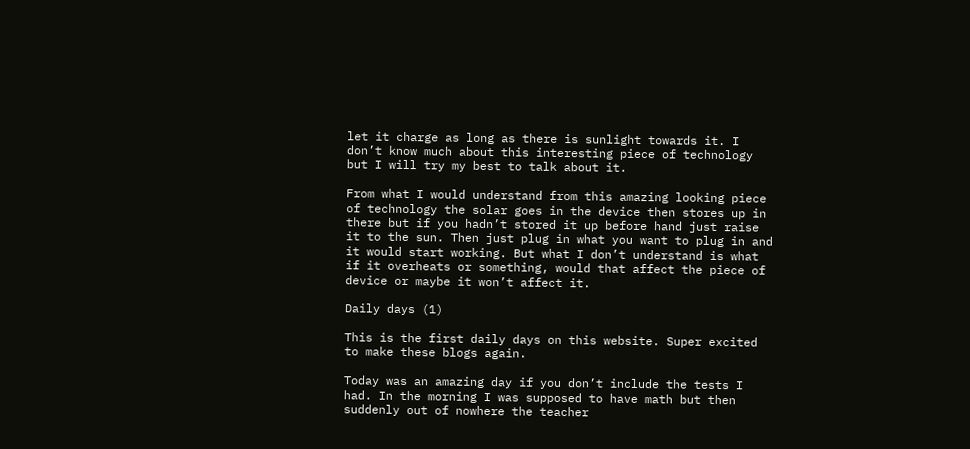let it charge as long as there is sunlight towards it. I don’t know much about this interesting piece of technology but I will try my best to talk about it.

From what I would understand from this amazing looking piece of technology the solar goes in the device then stores up in there but if you hadn’t stored it up before hand just raise it to the sun. Then just plug in what you want to plug in and it would start working. But what I don’t understand is what if it overheats or something, would that affect the piece of device or maybe it won’t affect it.

Daily days (1)

This is the first daily days on this website. Super excited to make these blogs again.

Today was an amazing day if you don’t include the tests I had. In the morning I was supposed to have math but then suddenly out of nowhere the teacher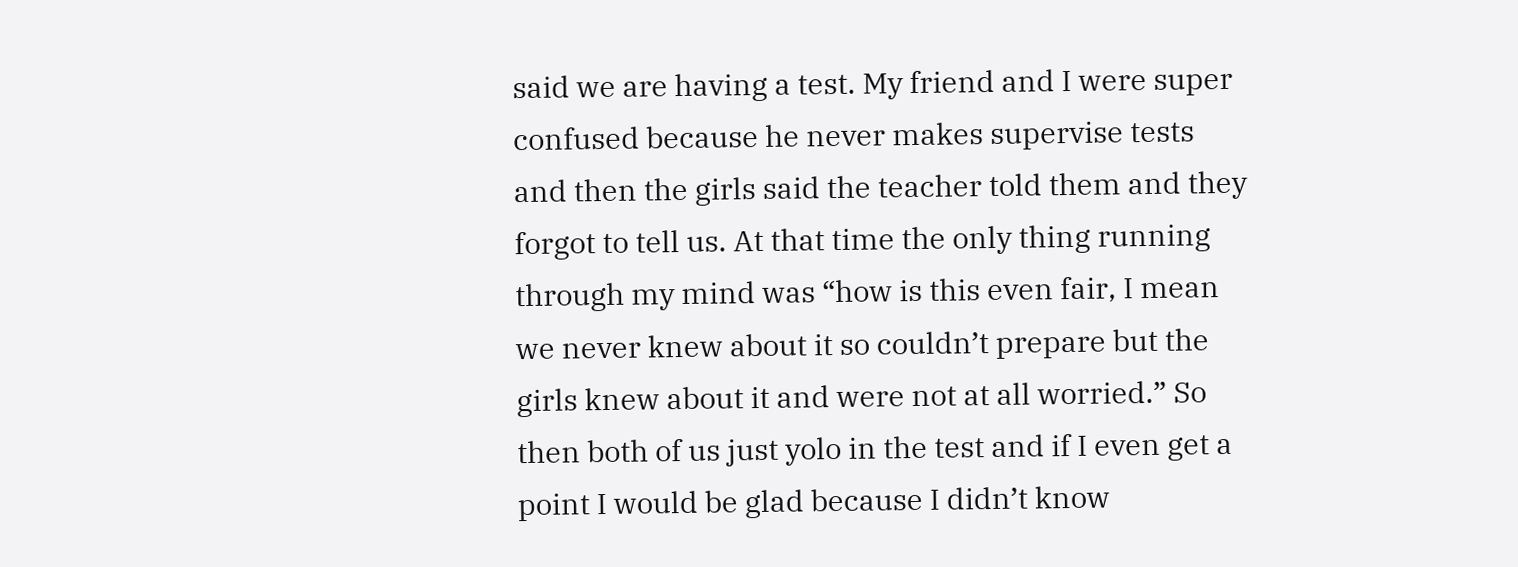said we are having a test. My friend and I were super confused because he never makes supervise tests and then the girls said the teacher told them and they forgot to tell us. At that time the only thing running through my mind was “how is this even fair, I mean we never knew about it so couldn’t prepare but the girls knew about it and were not at all worried.” So then both of us just yolo in the test and if I even get a point I would be glad because I didn’t know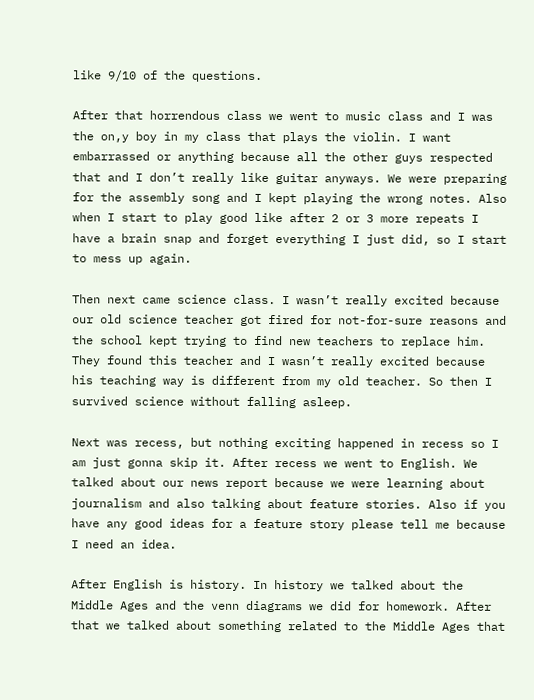like 9/10 of the questions.

After that horrendous class we went to music class and I was the on,y boy in my class that plays the violin. I want embarrassed or anything because all the other guys respected that and I don’t really like guitar anyways. We were preparing for the assembly song and I kept playing the wrong notes. Also when I start to play good like after 2 or 3 more repeats I have a brain snap and forget everything I just did, so I start to mess up again.

Then next came science class. I wasn’t really excited because our old science teacher got fired for not-for-sure reasons and the school kept trying to find new teachers to replace him. They found this teacher and I wasn’t really excited because his teaching way is different from my old teacher. So then I survived science without falling asleep.

Next was recess, but nothing exciting happened in recess so I am just gonna skip it. After recess we went to English. We talked about our news report because we were learning about journalism and also talking about feature stories. Also if you have any good ideas for a feature story please tell me because I need an idea.

After English is history. In history we talked about the Middle Ages and the venn diagrams we did for homework. After that we talked about something related to the Middle Ages that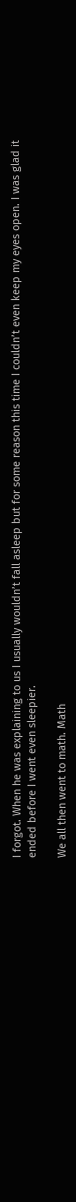I forgot. When he was explaining to us I usually wouldn’t fall asleep but for some reason this time I couldn’t even keep my eyes open. I was glad it ended before I went even sleepier.

We all then went to math. Math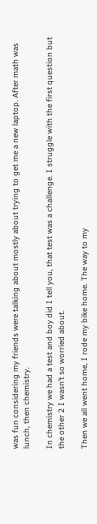was fun considering my friends were talking about mostly about trying to get me a new laptop. After math was lunch, then chemistry.

In chemistry we had a test and boy did I tell you, that test was a challenge. I struggle with the first question but the other 2 I wasn’t so worried about.

Then we all went home, I rode my bike home. The way to my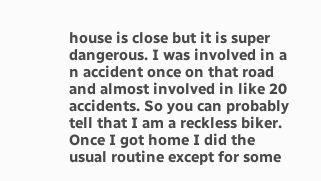house is close but it is super dangerous. I was involved in a n accident once on that road and almost involved in like 20 accidents. So you can probably tell that I am a reckless biker. Once I got home I did the usual routine except for some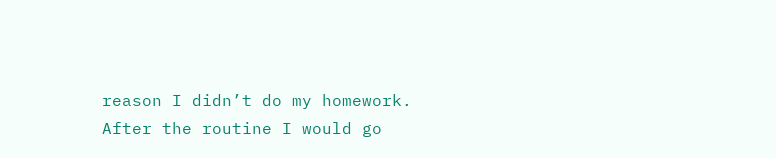reason I didn’t do my homework. After the routine I would go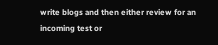write blogs and then either review for an incoming test or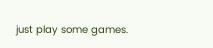just play some games.